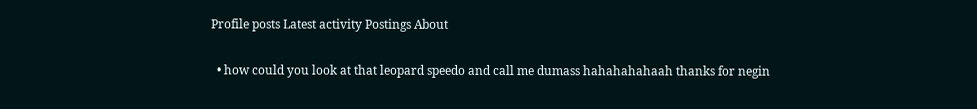Profile posts Latest activity Postings About

  • how could you look at that leopard speedo and call me dumass hahahahahaah thanks for negin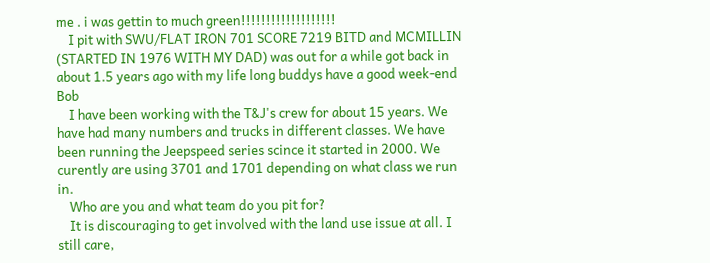me . i was gettin to much green!!!!!!!!!!!!!!!!!!!
    I pit with SWU/FLAT IRON 701 SCORE 7219 BITD and MCMILLIN (STARTED IN 1976 WITH MY DAD) was out for a while got back in about 1.5 years ago with my life long buddys have a good week-end Bob
    I have been working with the T&J's crew for about 15 years. We have had many numbers and trucks in different classes. We have been running the Jeepspeed series scince it started in 2000. We curently are using 3701 and 1701 depending on what class we run in.
    Who are you and what team do you pit for?
    It is discouraging to get involved with the land use issue at all. I still care,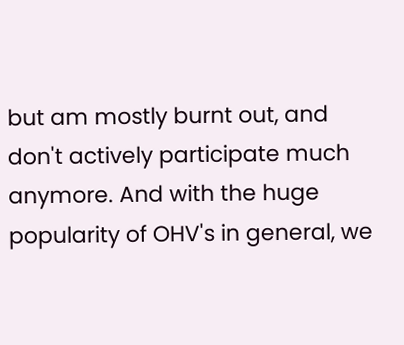but am mostly burnt out, and don't actively participate much anymore. And with the huge popularity of OHV's in general, we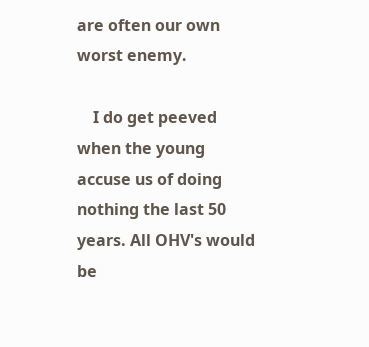are often our own worst enemy.

    I do get peeved when the young accuse us of doing nothing the last 50 years. All OHV's would be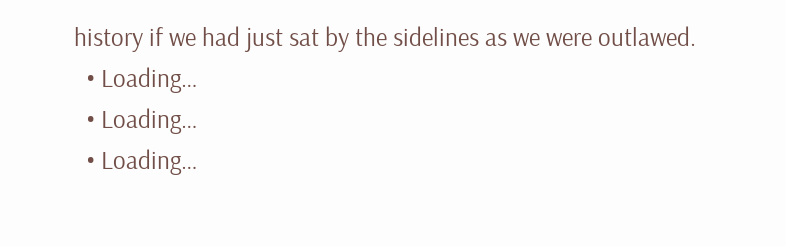history if we had just sat by the sidelines as we were outlawed.
  • Loading…
  • Loading…
  • Loading…